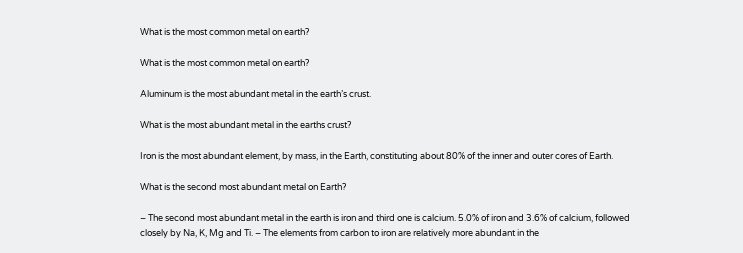What is the most common metal on earth?

What is the most common metal on earth?

Aluminum is the most abundant metal in the earth’s crust.

What is the most abundant metal in the earths crust?

Iron is the most abundant element, by mass, in the Earth, constituting about 80% of the inner and outer cores of Earth.

What is the second most abundant metal on Earth?

– The second most abundant metal in the earth is iron and third one is calcium. 5.0% of iron and 3.6% of calcium, followed closely by Na, K, Mg and Ti. – The elements from carbon to iron are relatively more abundant in the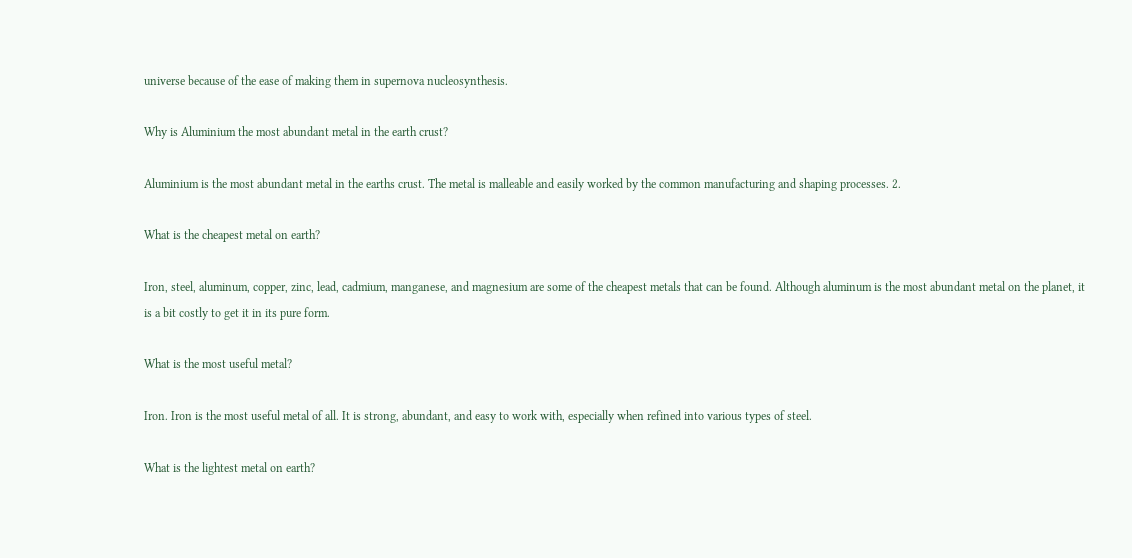universe because of the ease of making them in supernova nucleosynthesis.

Why is Aluminium the most abundant metal in the earth crust?

Aluminium is the most abundant metal in the earths crust. The metal is malleable and easily worked by the common manufacturing and shaping processes. 2.

What is the cheapest metal on earth?

Iron, steel, aluminum, copper, zinc, lead, cadmium, manganese, and magnesium are some of the cheapest metals that can be found. Although aluminum is the most abundant metal on the planet, it is a bit costly to get it in its pure form.

What is the most useful metal?

Iron. Iron is the most useful metal of all. It is strong, abundant, and easy to work with, especially when refined into various types of steel.

What is the lightest metal on earth?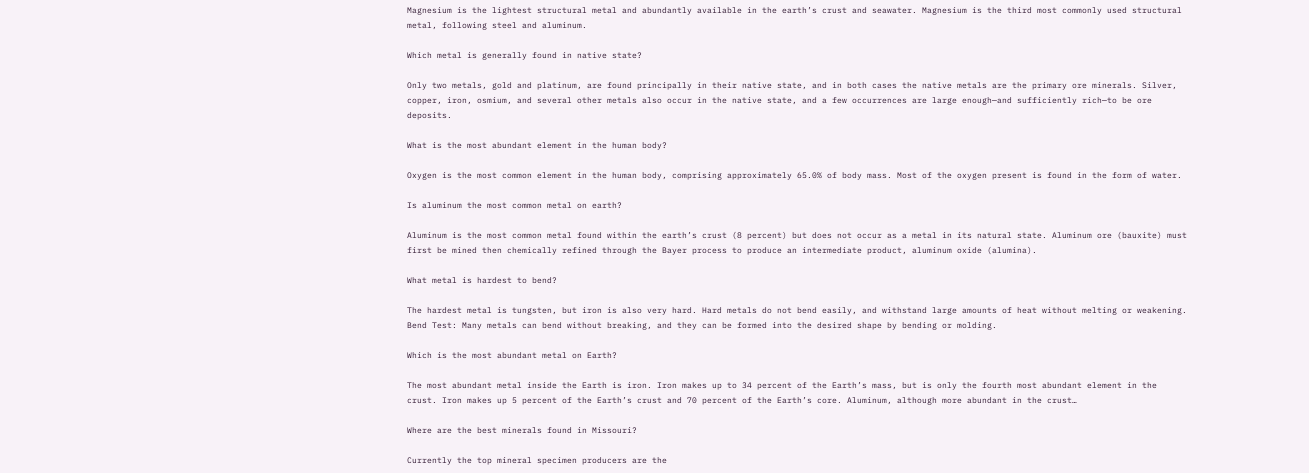Magnesium is the lightest structural metal and abundantly available in the earth’s crust and seawater. Magnesium is the third most commonly used structural metal, following steel and aluminum.

Which metal is generally found in native state?

Only two metals, gold and platinum, are found principally in their native state, and in both cases the native metals are the primary ore minerals. Silver, copper, iron, osmium, and several other metals also occur in the native state, and a few occurrences are large enough—and sufficiently rich—to be ore deposits.

What is the most abundant element in the human body?

Oxygen is the most common element in the human body, comprising approximately 65.0% of body mass. Most of the oxygen present is found in the form of water.

Is aluminum the most common metal on earth?

Aluminum is the most common metal found within the earth’s crust (8 percent) but does not occur as a metal in its natural state. Aluminum ore (bauxite) must first be mined then chemically refined through the Bayer process to produce an intermediate product, aluminum oxide (alumina).

What metal is hardest to bend?

The hardest metal is tungsten, but iron is also very hard. Hard metals do not bend easily, and withstand large amounts of heat without melting or weakening. Bend Test: Many metals can bend without breaking, and they can be formed into the desired shape by bending or molding.

Which is the most abundant metal on Earth?

The most abundant metal inside the Earth is iron. Iron makes up to 34 percent of the Earth’s mass, but is only the fourth most abundant element in the crust. Iron makes up 5 percent of the Earth’s crust and 70 percent of the Earth’s core. Aluminum, although more abundant in the crust…

Where are the best minerals found in Missouri?

Currently the top mineral specimen producers are the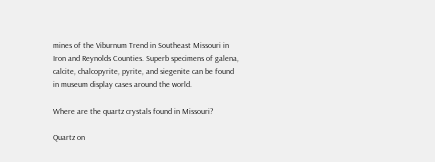mines of the Viburnum Trend in Southeast Missouri in Iron and Reynolds Counties. Superb specimens of galena, calcite, chalcopyrite, pyrite, and siegenite can be found in museum display cases around the world.

Where are the quartz crystals found in Missouri?

Quartz on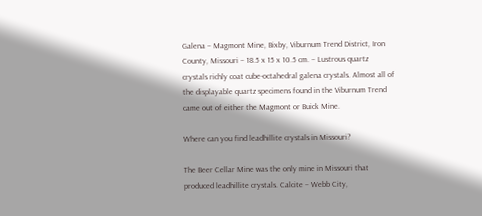Galena – Magmont Mine, Bixby, Viburnum Trend District, Iron County, Missouri – 18.5 x 15 x 10.5 cm. – Lustrous quartz crystals richly coat cube-octahedral galena crystals. Almost all of the displayable quartz specimens found in the Viburnum Trend came out of either the Magmont or Buick Mine.

Where can you find leadhillite crystals in Missouri?

The Beer Cellar Mine was the only mine in Missouri that produced leadhillite crystals. Calcite – Webb City,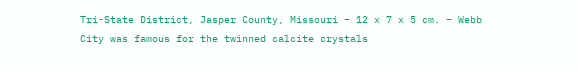Tri-State District, Jasper County, Missouri – 12 x 7 x 5 cm. – Webb City was famous for the twinned calcite crystals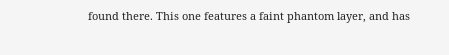found there. This one features a faint phantom layer, and has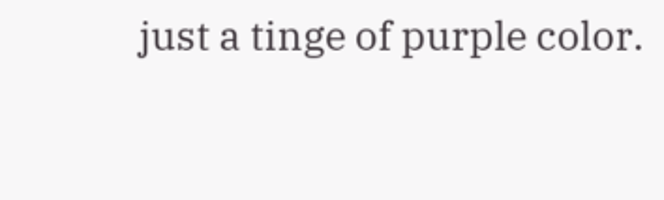just a tinge of purple color.